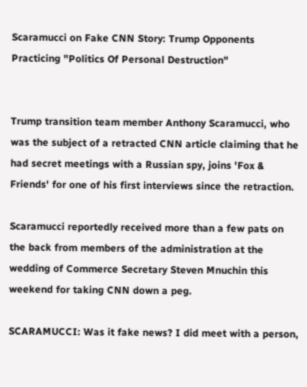Scaramucci on Fake CNN Story: Trump Opponents Practicing "Politics Of Personal Destruction"


Trump transition team member Anthony Scaramucci, who was the subject of a retracted CNN article claiming that he had secret meetings with a Russian spy, joins 'Fox & Friends' for one of his first interviews since the retraction.

Scaramucci reportedly received more than a few pats on the back from members of the administration at the wedding of Commerce Secretary Steven Mnuchin this weekend for taking CNN down a peg.

SCARAMUCCI: Was it fake news? I did meet with a person,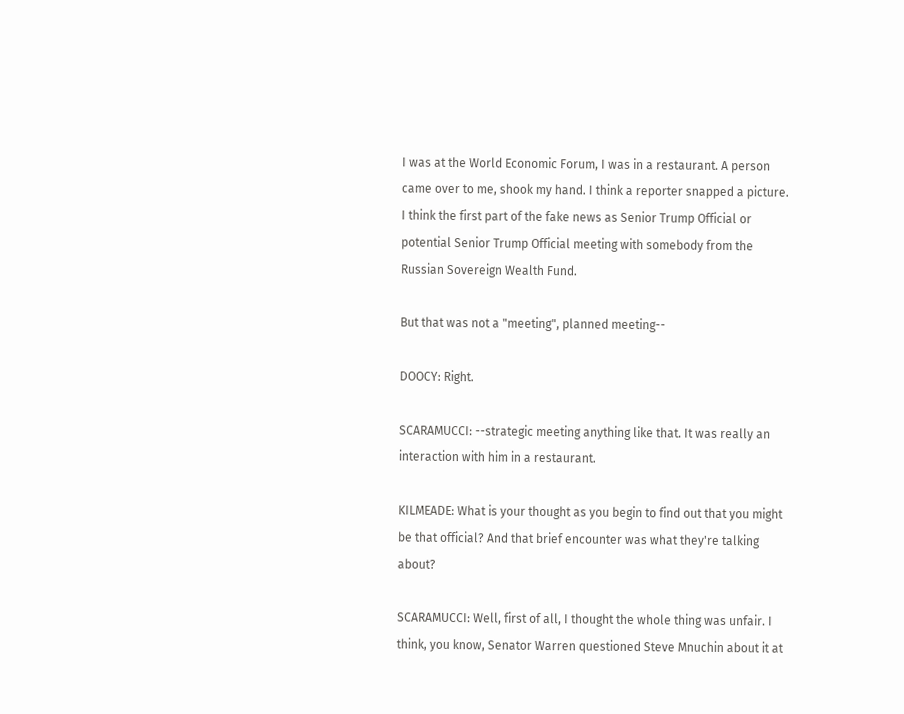I was at the World Economic Forum, I was in a restaurant. A person came over to me, shook my hand. I think a reporter snapped a picture. I think the first part of the fake news as Senior Trump Official or potential Senior Trump Official meeting with somebody from the Russian Sovereign Wealth Fund.

But that was not a "meeting", planned meeting--

DOOCY: Right.

SCARAMUCCI: --strategic meeting anything like that. It was really an interaction with him in a restaurant.

KILMEADE: What is your thought as you begin to find out that you might be that official? And that brief encounter was what they're talking about?

SCARAMUCCI: Well, first of all, I thought the whole thing was unfair. I think, you know, Senator Warren questioned Steve Mnuchin about it at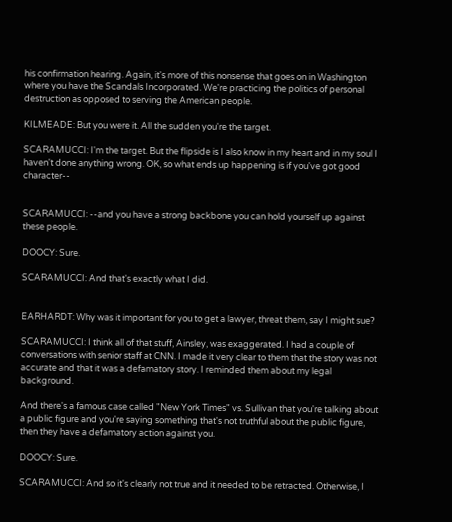his confirmation hearing. Again, it's more of this nonsense that goes on in Washington where you have the Scandals Incorporated. We're practicing the politics of personal destruction as opposed to serving the American people.

KILMEADE: But you were it. All the sudden you're the target.

SCARAMUCCI: I'm the target. But the flipside is I also know in my heart and in my soul I haven't done anything wrong. OK, so what ends up happening is if you've got good character--


SCARAMUCCI: --and you have a strong backbone you can hold yourself up against these people.

DOOCY: Sure.

SCARAMUCCI: And that's exactly what I did.


EARHARDT: Why was it important for you to get a lawyer, threat them, say I might sue?

SCARAMUCCI: I think all of that stuff, Ainsley, was exaggerated. I had a couple of conversations with senior staff at CNN. I made it very clear to them that the story was not accurate and that it was a defamatory story. I reminded them about my legal background.

And there's a famous case called "New York Times" vs. Sullivan that you're talking about a public figure and you're saying something that's not truthful about the public figure, then they have a defamatory action against you.

DOOCY: Sure.

SCARAMUCCI: And so it's clearly not true and it needed to be retracted. Otherwise, I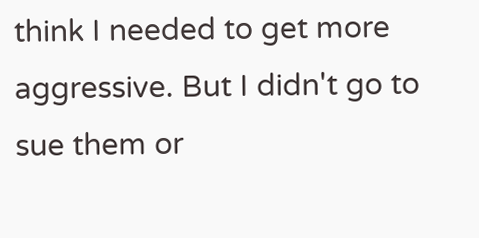think I needed to get more aggressive. But I didn't go to sue them or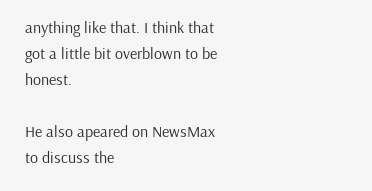anything like that. I think that got a little bit overblown to be honest.

He also apeared on NewsMax to discuss the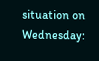situation on Wednesday: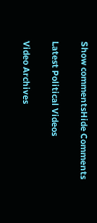Show commentsHide Comments

Latest Political Videos

Video Archives